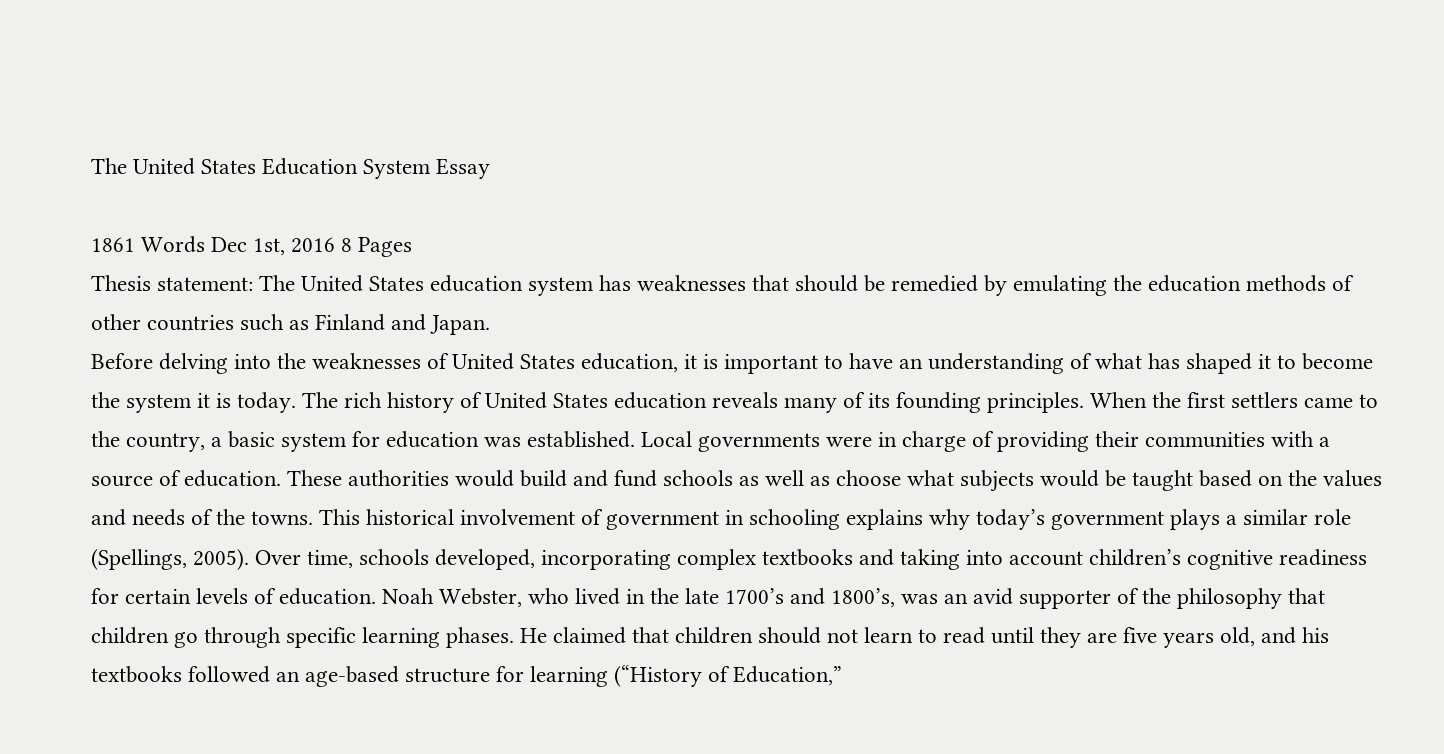The United States Education System Essay

1861 Words Dec 1st, 2016 8 Pages
Thesis statement: The United States education system has weaknesses that should be remedied by emulating the education methods of other countries such as Finland and Japan.
Before delving into the weaknesses of United States education, it is important to have an understanding of what has shaped it to become the system it is today. The rich history of United States education reveals many of its founding principles. When the first settlers came to the country, a basic system for education was established. Local governments were in charge of providing their communities with a source of education. These authorities would build and fund schools as well as choose what subjects would be taught based on the values and needs of the towns. This historical involvement of government in schooling explains why today’s government plays a similar role (Spellings, 2005). Over time, schools developed, incorporating complex textbooks and taking into account children’s cognitive readiness for certain levels of education. Noah Webster, who lived in the late 1700’s and 1800’s, was an avid supporter of the philosophy that children go through specific learning phases. He claimed that children should not learn to read until they are five years old, and his textbooks followed an age-based structure for learning (“History of Education,”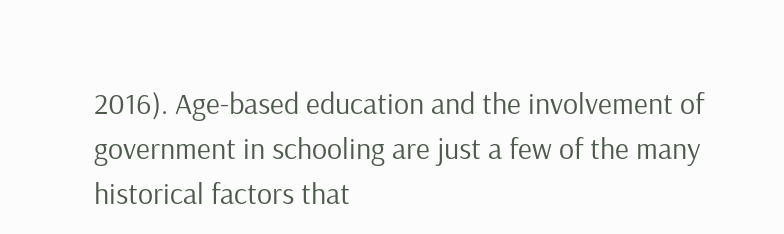2016). Age-based education and the involvement of government in schooling are just a few of the many historical factors that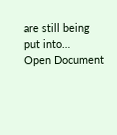are still being put into…
Open Document